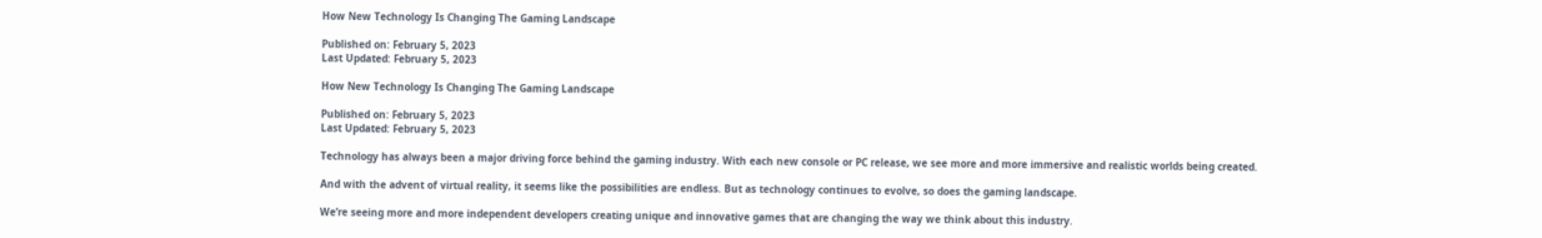How New Technology Is Changing The Gaming Landscape

Published on: February 5, 2023
Last Updated: February 5, 2023

How New Technology Is Changing The Gaming Landscape

Published on: February 5, 2023
Last Updated: February 5, 2023

Technology has always been a major driving force behind the gaming industry. With each new console or PC release, we see more and more immersive and realistic worlds being created.

And with the advent of virtual reality, it seems like the possibilities are endless. But as technology continues to evolve, so does the gaming landscape.

We’re seeing more and more independent developers creating unique and innovative games that are changing the way we think about this industry.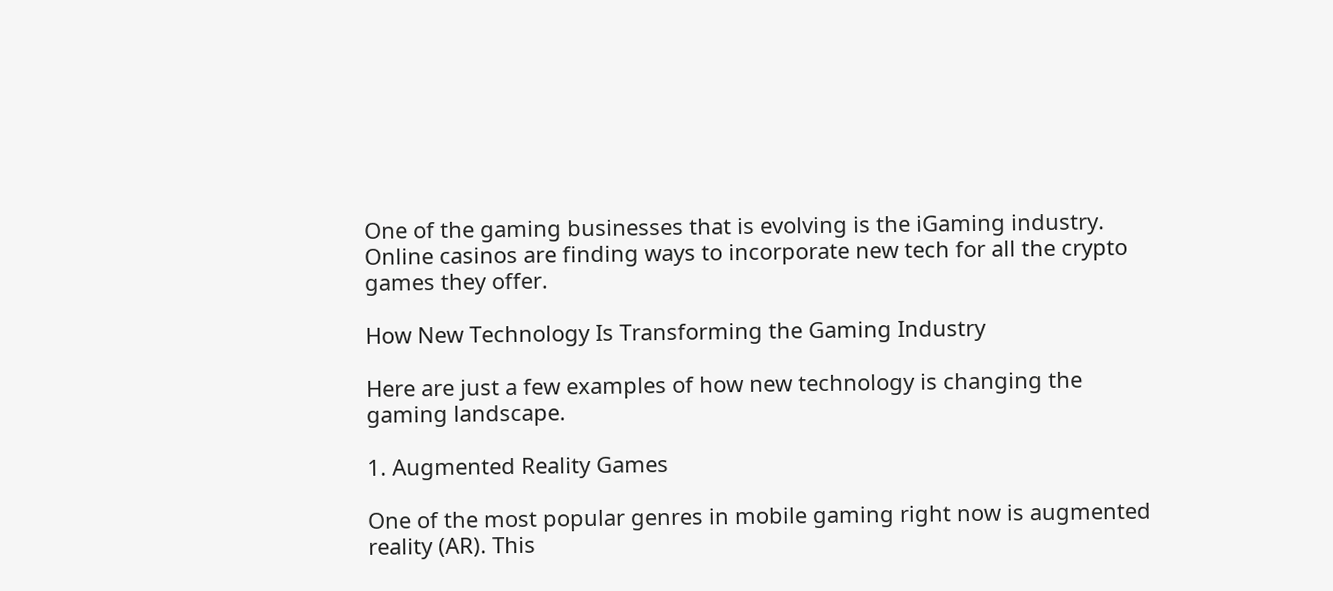One of the gaming businesses that is evolving is the iGaming industry. Online casinos are finding ways to incorporate new tech for all the crypto games they offer.

How New Technology Is Transforming the Gaming Industry

Here are just a few examples of how new technology is changing the gaming landscape.

1. Augmented Reality Games

One of the most popular genres in mobile gaming right now is augmented reality (AR). This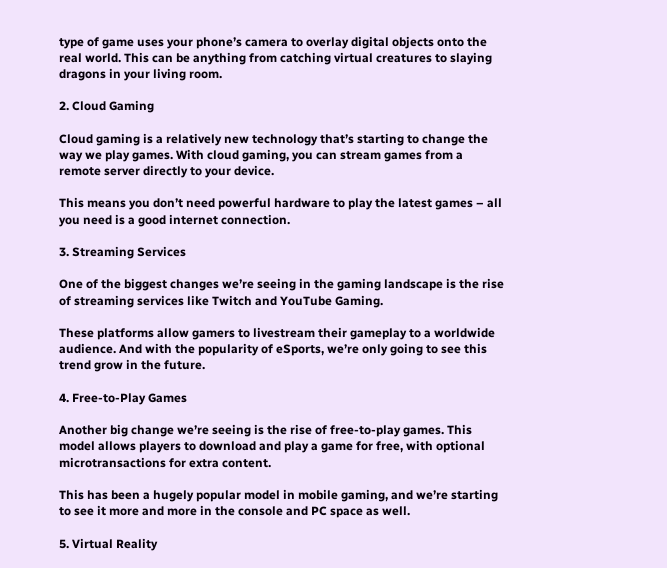type of game uses your phone’s camera to overlay digital objects onto the real world. This can be anything from catching virtual creatures to slaying dragons in your living room.

2. Cloud Gaming

Cloud gaming is a relatively new technology that’s starting to change the way we play games. With cloud gaming, you can stream games from a remote server directly to your device.

This means you don’t need powerful hardware to play the latest games – all you need is a good internet connection.

3. Streaming Services

One of the biggest changes we’re seeing in the gaming landscape is the rise of streaming services like Twitch and YouTube Gaming.

These platforms allow gamers to livestream their gameplay to a worldwide audience. And with the popularity of eSports, we’re only going to see this trend grow in the future.

4. Free-to-Play Games

Another big change we’re seeing is the rise of free-to-play games. This model allows players to download and play a game for free, with optional microtransactions for extra content.

This has been a hugely popular model in mobile gaming, and we’re starting to see it more and more in the console and PC space as well.

5. Virtual Reality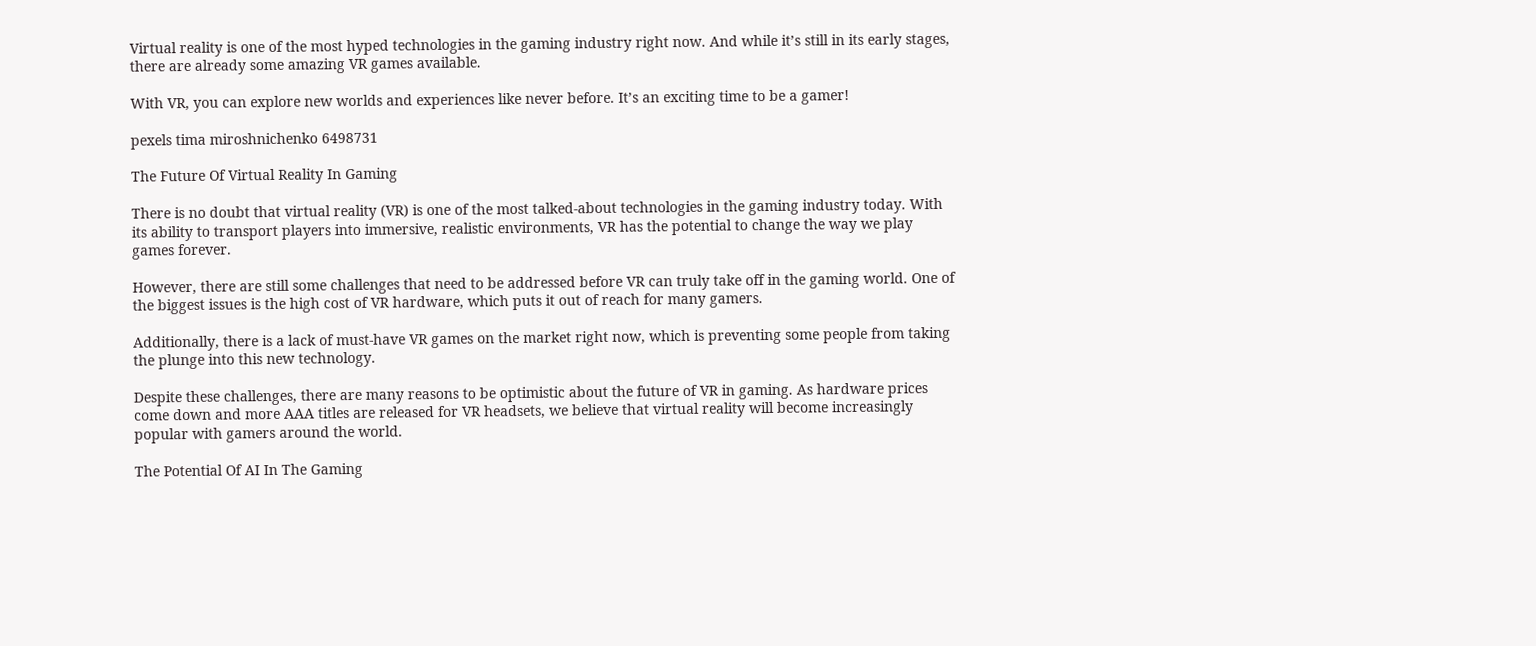Virtual reality is one of the most hyped technologies in the gaming industry right now. And while it’s still in its early stages, there are already some amazing VR games available.

With VR, you can explore new worlds and experiences like never before. It’s an exciting time to be a gamer!

pexels tima miroshnichenko 6498731

The Future Of Virtual Reality In Gaming

There is no doubt that virtual reality (VR) is one of the most talked-about technologies in the gaming industry today. With its ability to transport players into immersive, realistic environments, VR has the potential to change the way we play games forever.

However, there are still some challenges that need to be addressed before VR can truly take off in the gaming world. One of the biggest issues is the high cost of VR hardware, which puts it out of reach for many gamers.

Additionally, there is a lack of must-have VR games on the market right now, which is preventing some people from taking the plunge into this new technology.

Despite these challenges, there are many reasons to be optimistic about the future of VR in gaming. As hardware prices come down and more AAA titles are released for VR headsets, we believe that virtual reality will become increasingly popular with gamers around the world.

The Potential Of AI In The Gaming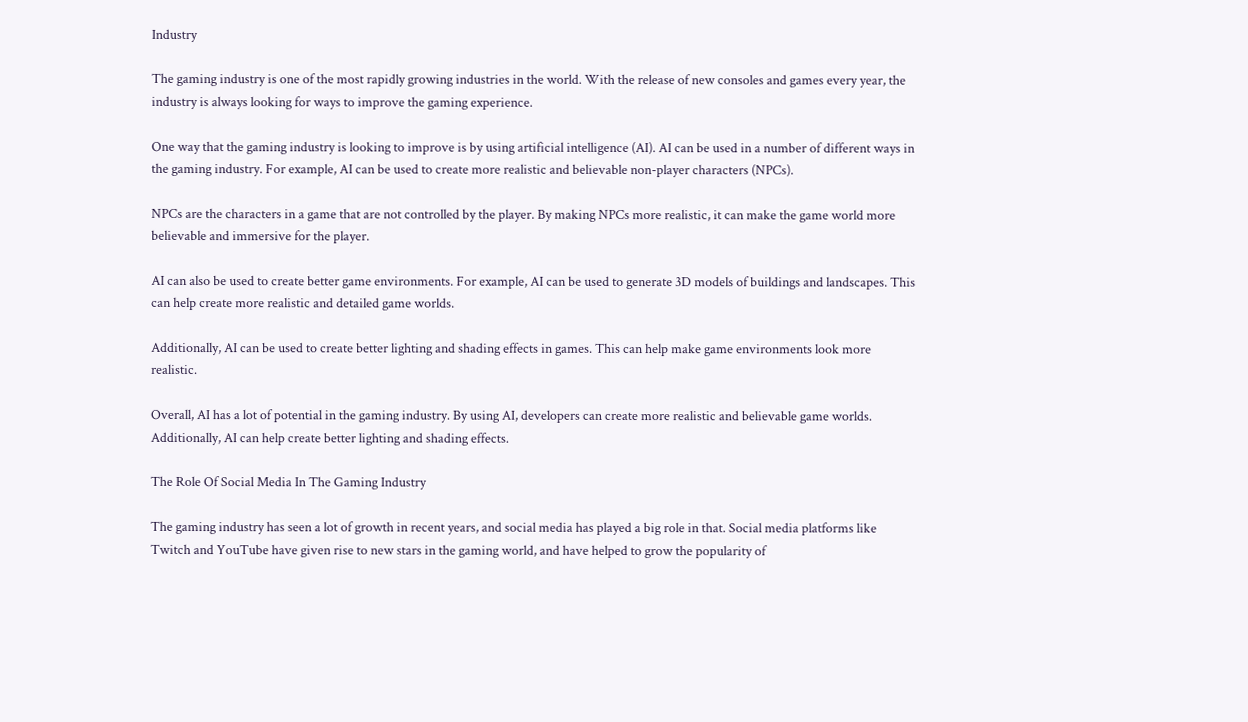Industry

The gaming industry is one of the most rapidly growing industries in the world. With the release of new consoles and games every year, the industry is always looking for ways to improve the gaming experience.

One way that the gaming industry is looking to improve is by using artificial intelligence (AI). AI can be used in a number of different ways in the gaming industry. For example, AI can be used to create more realistic and believable non-player characters (NPCs).

NPCs are the characters in a game that are not controlled by the player. By making NPCs more realistic, it can make the game world more believable and immersive for the player.

AI can also be used to create better game environments. For example, AI can be used to generate 3D models of buildings and landscapes. This can help create more realistic and detailed game worlds.

Additionally, AI can be used to create better lighting and shading effects in games. This can help make game environments look more realistic.

Overall, AI has a lot of potential in the gaming industry. By using AI, developers can create more realistic and believable game worlds. Additionally, AI can help create better lighting and shading effects.

The Role Of Social Media In The Gaming Industry

The gaming industry has seen a lot of growth in recent years, and social media has played a big role in that. Social media platforms like Twitch and YouTube have given rise to new stars in the gaming world, and have helped to grow the popularity of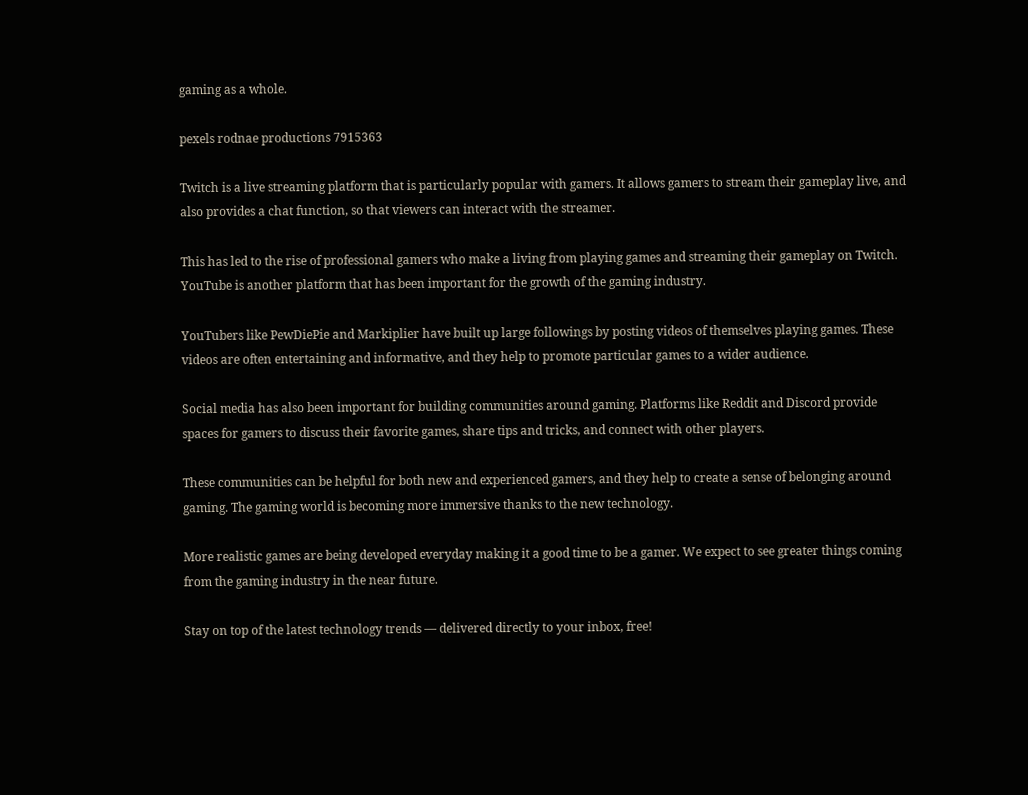gaming as a whole.

pexels rodnae productions 7915363

Twitch is a live streaming platform that is particularly popular with gamers. It allows gamers to stream their gameplay live, and also provides a chat function, so that viewers can interact with the streamer.

This has led to the rise of professional gamers who make a living from playing games and streaming their gameplay on Twitch. YouTube is another platform that has been important for the growth of the gaming industry.

YouTubers like PewDiePie and Markiplier have built up large followings by posting videos of themselves playing games. These videos are often entertaining and informative, and they help to promote particular games to a wider audience.

Social media has also been important for building communities around gaming. Platforms like Reddit and Discord provide spaces for gamers to discuss their favorite games, share tips and tricks, and connect with other players.

These communities can be helpful for both new and experienced gamers, and they help to create a sense of belonging around gaming. The gaming world is becoming more immersive thanks to the new technology.

More realistic games are being developed everyday making it a good time to be a gamer. We expect to see greater things coming from the gaming industry in the near future.

Stay on top of the latest technology trends — delivered directly to your inbox, free!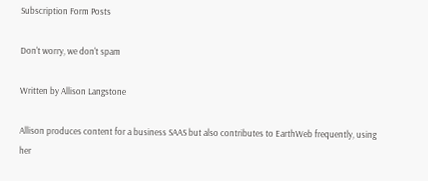Subscription Form Posts

Don't worry, we don't spam

Written by Allison Langstone

Allison produces content for a business SAAS but also contributes to EarthWeb frequently, using her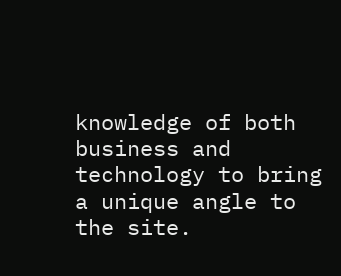knowledge of both business and technology to bring a unique angle to the site.